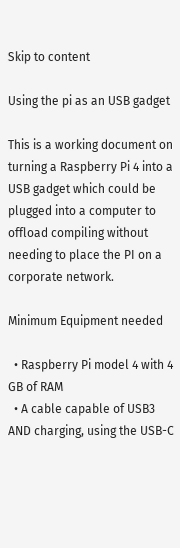Skip to content

Using the pi as an USB gadget

This is a working document on turning a Raspberry Pi 4 into a USB gadget which could be plugged into a computer to offload compiling without needing to place the PI on a corporate network.

Minimum Equipment needed

  • Raspberry Pi model 4 with 4 GB of RAM
  • A cable capable of USB3 AND charging, using the USB-C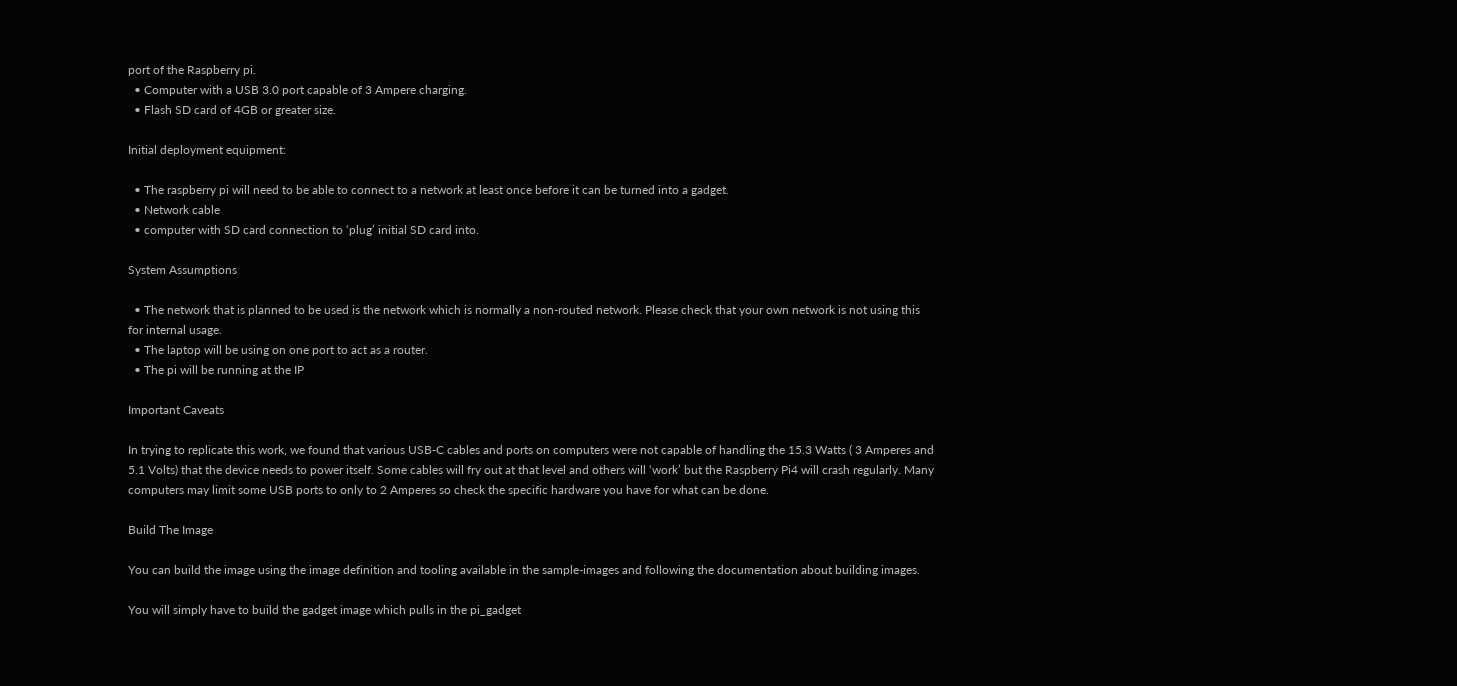port of the Raspberry pi.
  • Computer with a USB 3.0 port capable of 3 Ampere charging.
  • Flash SD card of 4GB or greater size.

Initial deployment equipment:

  • The raspberry pi will need to be able to connect to a network at least once before it can be turned into a gadget.
  • Network cable
  • computer with SD card connection to ‘plug’ initial SD card into.

System Assumptions

  • The network that is planned to be used is the network which is normally a non-routed network. Please check that your own network is not using this for internal usage.
  • The laptop will be using on one port to act as a router.
  • The pi will be running at the IP

Important Caveats

In trying to replicate this work, we found that various USB-C cables and ports on computers were not capable of handling the 15.3 Watts ( 3 Amperes and 5.1 Volts) that the device needs to power itself. Some cables will fry out at that level and others will ‘work’ but the Raspberry Pi4 will crash regularly. Many computers may limit some USB ports to only to 2 Amperes so check the specific hardware you have for what can be done.

Build The Image

You can build the image using the image definition and tooling available in the sample-images and following the documentation about building images.

You will simply have to build the gadget image which pulls in the pi_gadget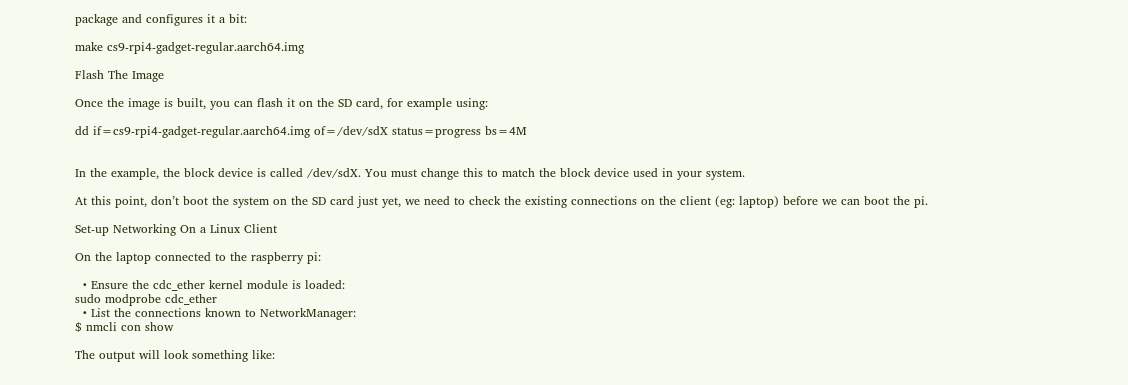package and configures it a bit:

make cs9-rpi4-gadget-regular.aarch64.img

Flash The Image

Once the image is built, you can flash it on the SD card, for example using:

dd if=cs9-rpi4-gadget-regular.aarch64.img of=/dev/sdX status=progress bs=4M


In the example, the block device is called /dev/sdX. You must change this to match the block device used in your system.

At this point, don’t boot the system on the SD card just yet, we need to check the existing connections on the client (eg: laptop) before we can boot the pi.

Set-up Networking On a Linux Client

On the laptop connected to the raspberry pi:

  • Ensure the cdc_ether kernel module is loaded:
sudo modprobe cdc_ether
  • List the connections known to NetworkManager:
$ nmcli con show

The output will look something like: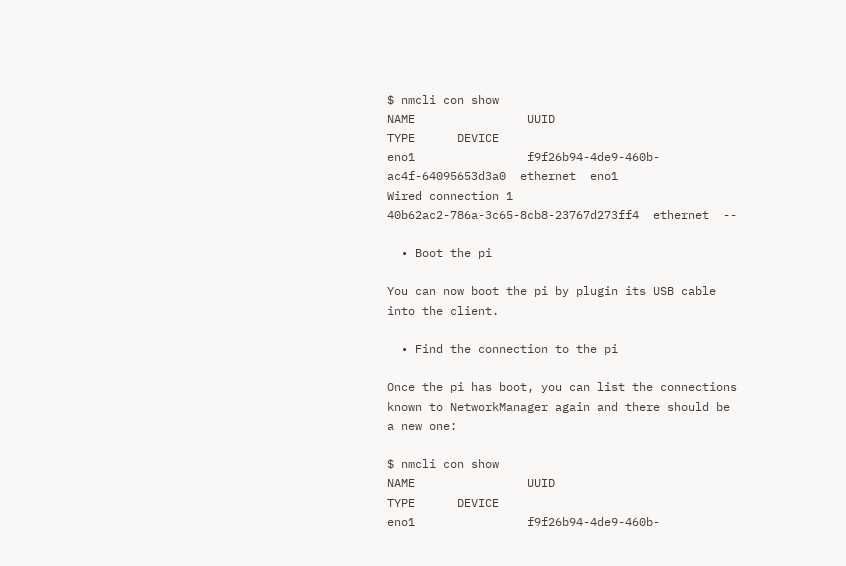$ nmcli con show
NAME                UUID                                  TYPE      DEVICE
eno1                f9f26b94-4de9-460b-ac4f-64095653d3a0  ethernet  eno1
Wired connection 1  40b62ac2-786a-3c65-8cb8-23767d273ff4  ethernet  --

  • Boot the pi

You can now boot the pi by plugin its USB cable into the client.

  • Find the connection to the pi

Once the pi has boot, you can list the connections known to NetworkManager again and there should be a new one:

$ nmcli con show
NAME                UUID                                  TYPE      DEVICE
eno1                f9f26b94-4de9-460b-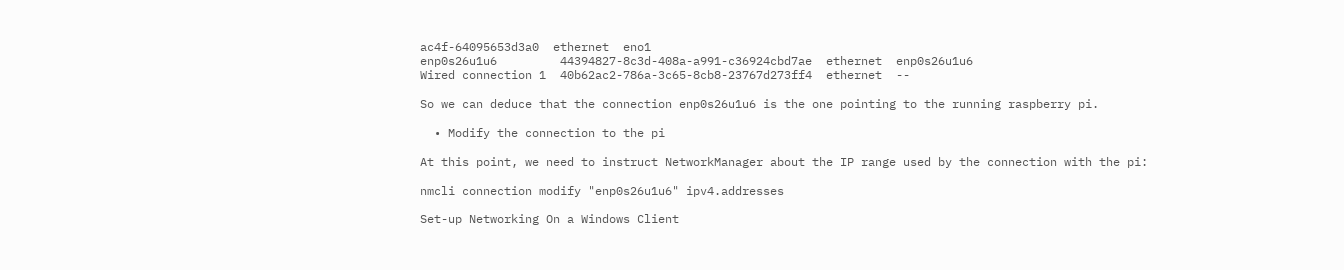ac4f-64095653d3a0  ethernet  eno1
enp0s26u1u6         44394827-8c3d-408a-a991-c36924cbd7ae  ethernet  enp0s26u1u6
Wired connection 1  40b62ac2-786a-3c65-8cb8-23767d273ff4  ethernet  --

So we can deduce that the connection enp0s26u1u6 is the one pointing to the running raspberry pi.

  • Modify the connection to the pi

At this point, we need to instruct NetworkManager about the IP range used by the connection with the pi:

nmcli connection modify "enp0s26u1u6" ipv4.addresses

Set-up Networking On a Windows Client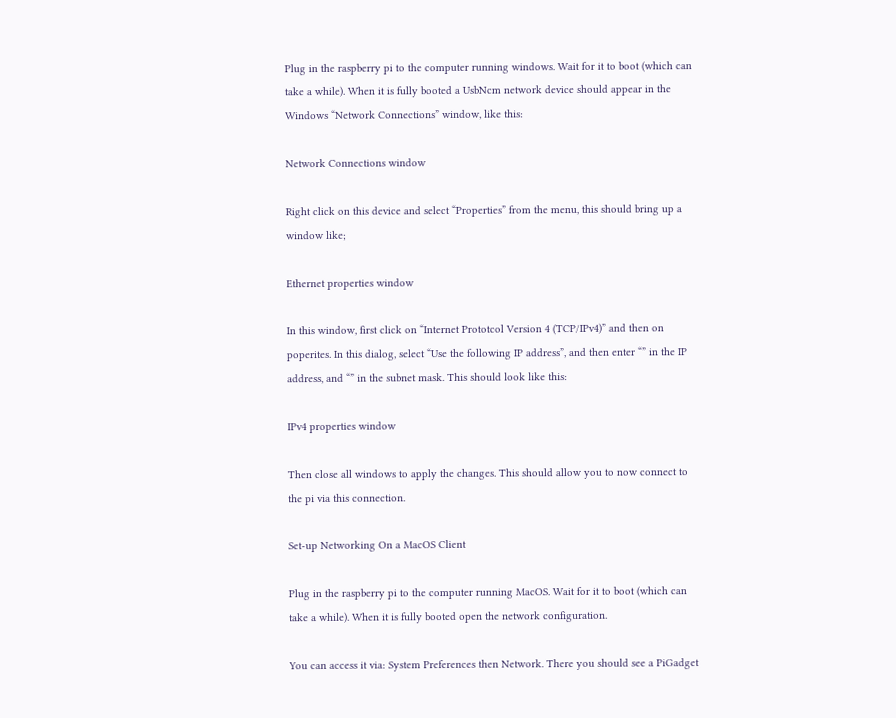Plug in the raspberry pi to the computer running windows. Wait for it to boot (which can take a while). When it is fully booted a UsbNcm network device should appear in the Windows “Network Connections” window, like this:

Network Connections window

Right click on this device and select “Properties” from the menu, this should bring up a window like;

Ethernet properties window

In this window, first click on “Internet Prototcol Version 4 (TCP/IPv4)” and then on poperites. In this dialog, select “Use the following IP address”, and then enter “” in the IP address, and “” in the subnet mask. This should look like this:

IPv4 properties window

Then close all windows to apply the changes. This should allow you to now connect to the pi via this connection.

Set-up Networking On a MacOS Client

Plug in the raspberry pi to the computer running MacOS. Wait for it to boot (which can take a while). When it is fully booted open the network configuration.

You can access it via: System Preferences then Network. There you should see a PiGadget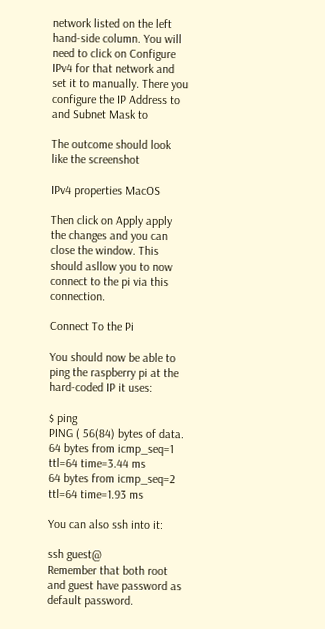network listed on the left hand-side column. You will need to click on Configure IPv4 for that network and set it to manually. There you configure the IP Address to and Subnet Mask to

The outcome should look like the screenshot

IPv4 properties MacOS

Then click on Apply apply the changes and you can close the window. This should asllow you to now connect to the pi via this connection.

Connect To the Pi

You should now be able to ping the raspberry pi at the hard-coded IP it uses:

$ ping
PING ( 56(84) bytes of data.
64 bytes from icmp_seq=1 ttl=64 time=3.44 ms
64 bytes from icmp_seq=2 ttl=64 time=1.93 ms

You can also ssh into it:

ssh guest@
Remember that both root and guest have password as default password.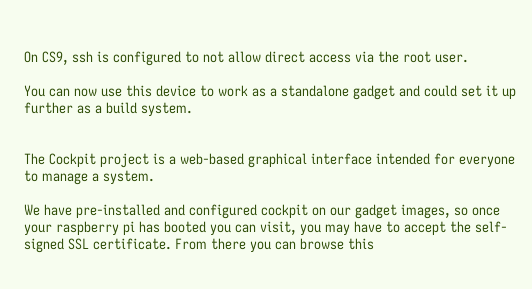On CS9, ssh is configured to not allow direct access via the root user.

You can now use this device to work as a standalone gadget and could set it up further as a build system.


The Cockpit project is a web-based graphical interface intended for everyone to manage a system.

We have pre-installed and configured cockpit on our gadget images, so once your raspberry pi has booted you can visit, you may have to accept the self-signed SSL certificate. From there you can browse this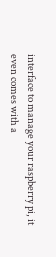interface to manage your raspberry pi, it even comes with a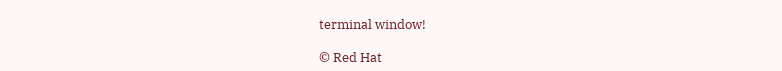terminal window!

© Red Hat